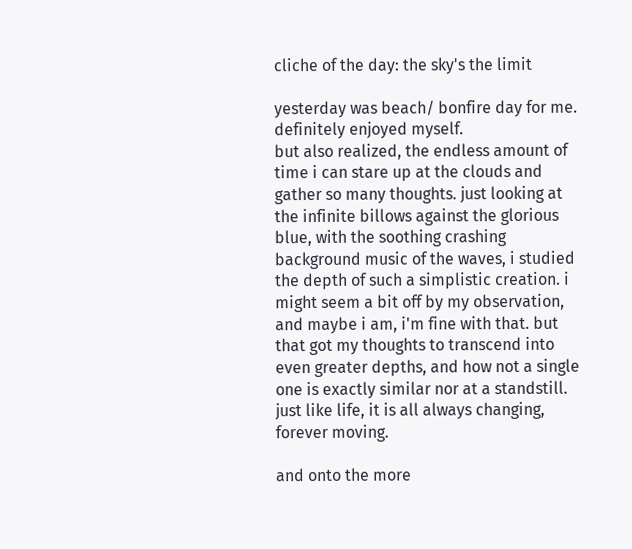cliche of the day: the sky's the limit

yesterday was beach/ bonfire day for me.
definitely enjoyed myself.
but also realized, the endless amount of time i can stare up at the clouds and gather so many thoughts. just looking at the infinite billows against the glorious blue, with the soothing crashing background music of the waves, i studied the depth of such a simplistic creation. i might seem a bit off by my observation, and maybe i am, i'm fine with that. but that got my thoughts to transcend into even greater depths, and how not a single one is exactly similar nor at a standstill. just like life, it is all always changing, forever moving.

and onto the more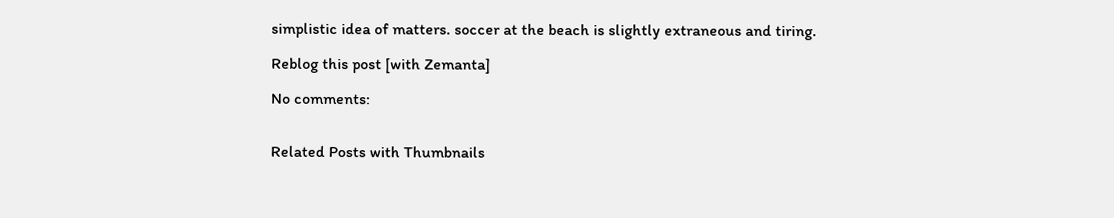simplistic idea of matters. soccer at the beach is slightly extraneous and tiring.

Reblog this post [with Zemanta]

No comments:


Related Posts with Thumbnails